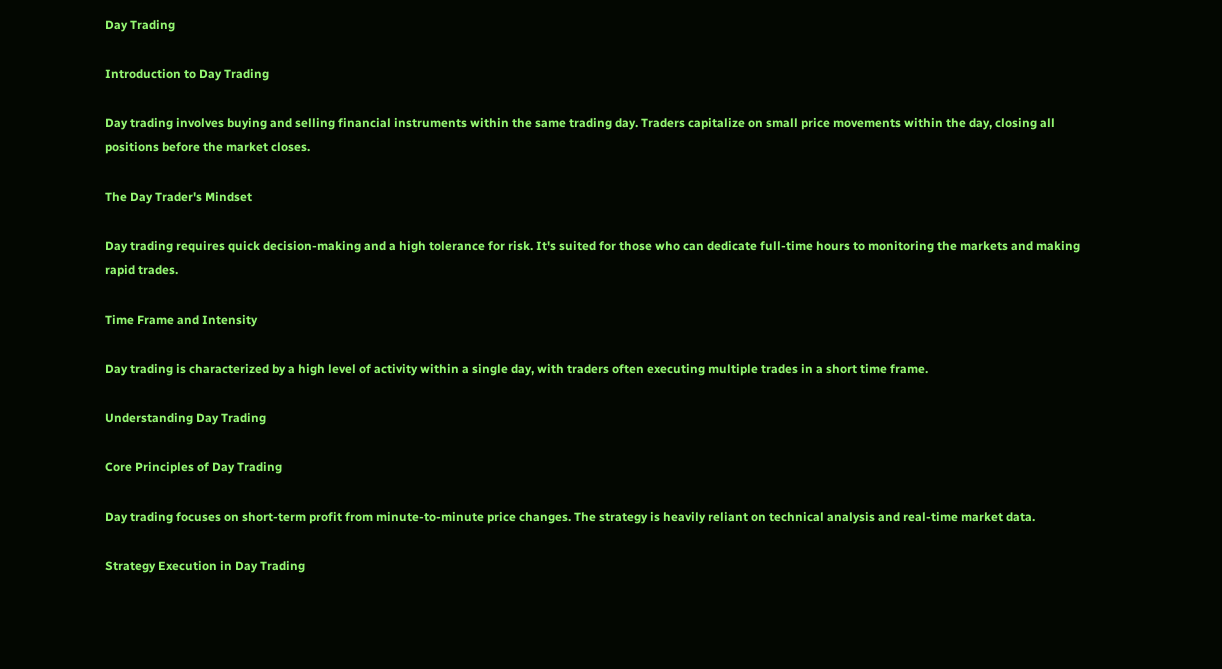Day Trading

Introduction to Day Trading

Day trading involves buying and selling financial instruments within the same trading day. Traders capitalize on small price movements within the day, closing all positions before the market closes.

The Day Trader's Mindset

Day trading requires quick decision-making and a high tolerance for risk. It's suited for those who can dedicate full-time hours to monitoring the markets and making rapid trades.

Time Frame and Intensity

Day trading is characterized by a high level of activity within a single day, with traders often executing multiple trades in a short time frame.

Understanding Day Trading

Core Principles of Day Trading

Day trading focuses on short-term profit from minute-to-minute price changes. The strategy is heavily reliant on technical analysis and real-time market data.

Strategy Execution in Day Trading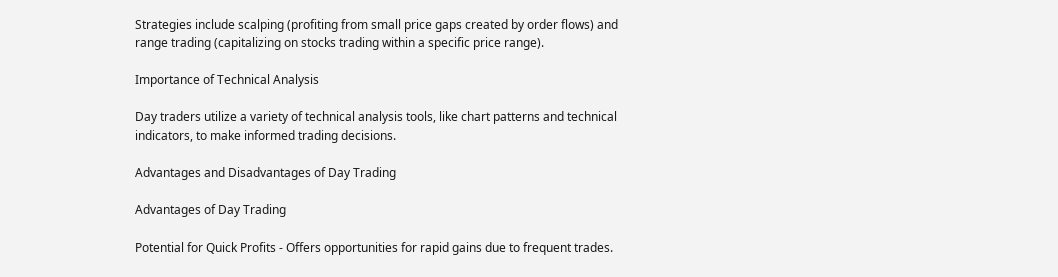Strategies include scalping (profiting from small price gaps created by order flows) and range trading (capitalizing on stocks trading within a specific price range).

Importance of Technical Analysis

Day traders utilize a variety of technical analysis tools, like chart patterns and technical indicators, to make informed trading decisions.

Advantages and Disadvantages of Day Trading

Advantages of Day Trading

Potential for Quick Profits - Offers opportunities for rapid gains due to frequent trades.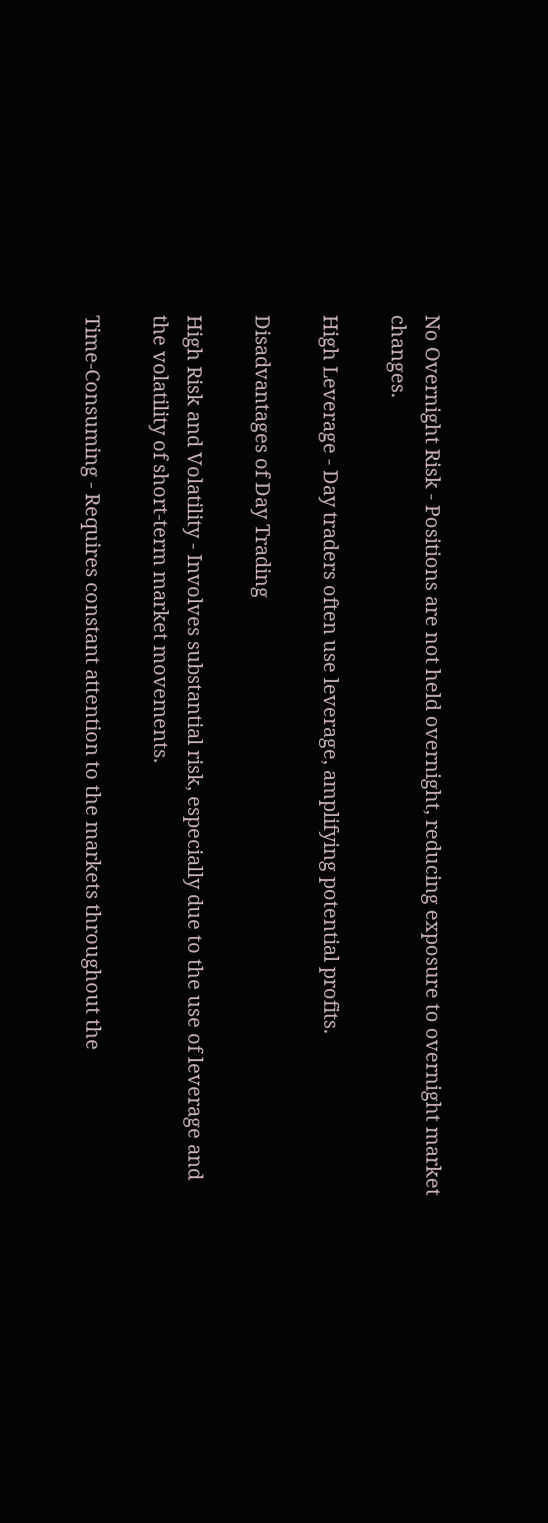No Overnight Risk - Positions are not held overnight, reducing exposure to overnight market changes.

High Leverage - Day traders often use leverage, amplifying potential profits.

Disadvantages of Day Trading

High Risk and Volatility - Involves substantial risk, especially due to the use of leverage and the volatility of short-term market movements.

Time-Consuming - Requires constant attention to the markets throughout the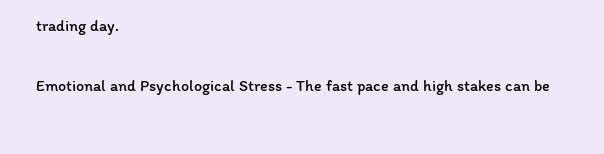trading day.

Emotional and Psychological Stress - The fast pace and high stakes can be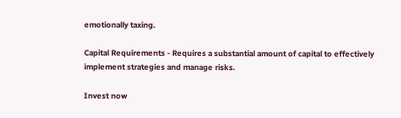emotionally taxing.

Capital Requirements - Requires a substantial amount of capital to effectively implement strategies and manage risks.

Invest now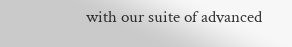with our suite of advanced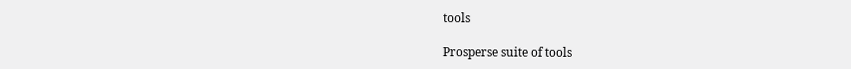tools

Prosperse suite of tools